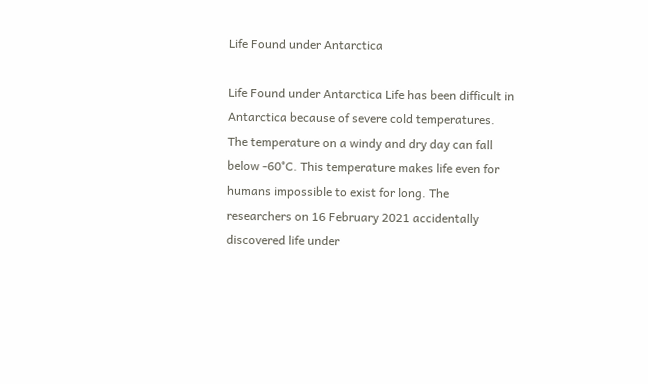Life Found under Antarctica

Life Found under Antarctica Life has been difficult in Antarctica because of severe cold temperatures. The temperature on a windy and dry day can fall below -60°C. This temperature makes life even for humans impossible to exist for long. The researchers on 16 February 2021 accidentally discovered life under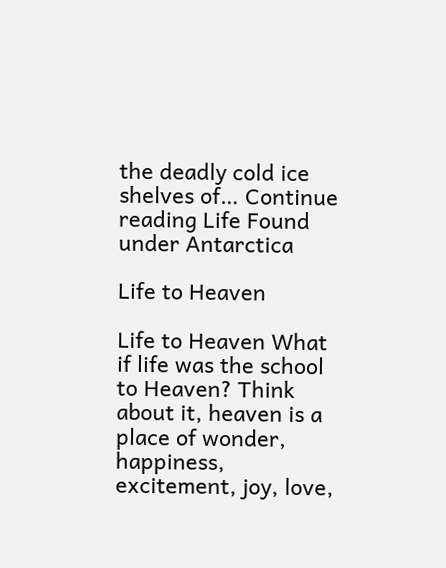the deadly cold ice shelves of… Continue reading Life Found under Antarctica

Life to Heaven

Life to Heaven What if life was the school to Heaven? Think about it, heaven is a place of wonder, happiness, excitement, joy, love,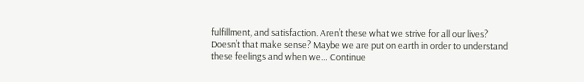fulfillment, and satisfaction. Aren’t these what we strive for all our lives? Doesn’t that make sense? Maybe we are put on earth in order to understand these feelings and when we… Continue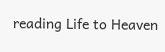reading Life to Heaven